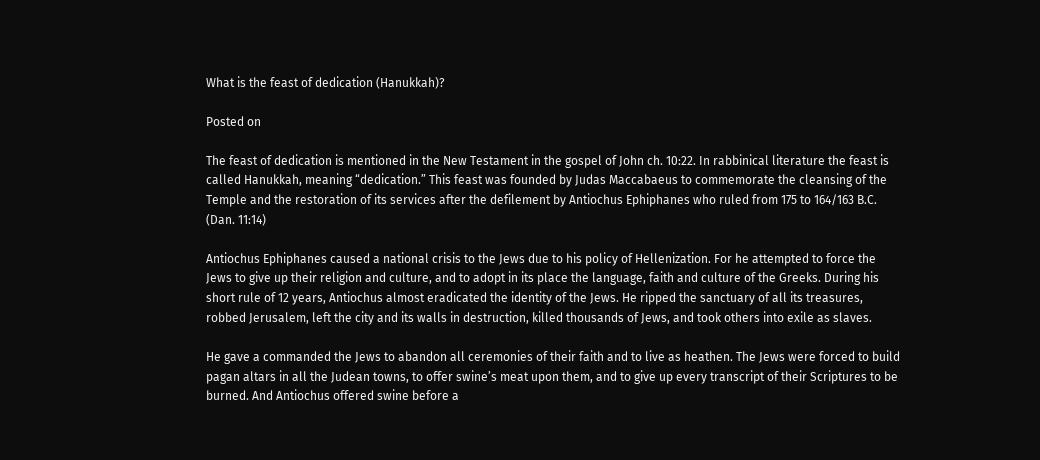What is the feast of dedication (Hanukkah)?

Posted on

The feast of dedication is mentioned in the New Testament in the gospel of John ch. 10:22. In rabbinical literature the feast is called Hanukkah, meaning “dedication.” This feast was founded by Judas Maccabaeus to commemorate the cleansing of the Temple and the restoration of its services after the defilement by Antiochus Ephiphanes who ruled from 175 to 164/163 B.C. (Dan. 11:14)

Antiochus Ephiphanes caused a national crisis to the Jews due to his policy of Hellenization. For he attempted to force the Jews to give up their religion and culture, and to adopt in its place the language, faith and culture of the Greeks. During his short rule of 12 years, Antiochus almost eradicated the identity of the Jews. He ripped the sanctuary of all its treasures, robbed Jerusalem, left the city and its walls in destruction, killed thousands of Jews, and took others into exile as slaves.

He gave a commanded the Jews to abandon all ceremonies of their faith and to live as heathen. The Jews were forced to build pagan altars in all the Judean towns, to offer swine’s meat upon them, and to give up every transcript of their Scriptures to be burned. And Antiochus offered swine before a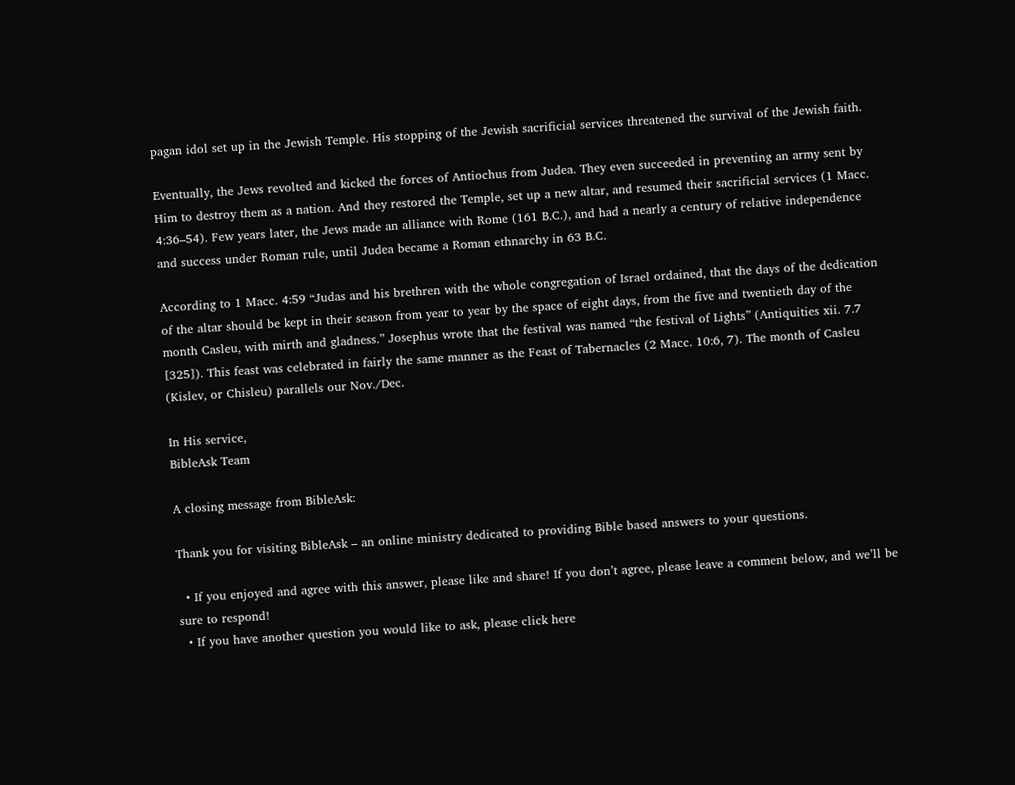pagan idol set up in the Jewish Temple. His stopping of the Jewish sacrificial services threatened the survival of the Jewish faith.

Eventually, the Jews revolted and kicked the forces of Antiochus from Judea. They even succeeded in preventing an army sent by Him to destroy them as a nation. And they restored the Temple, set up a new altar, and resumed their sacrificial services (1 Macc. 4:36–54). Few years later, the Jews made an alliance with Rome (161 B.C.), and had a nearly a century of relative independence and success under Roman rule, until Judea became a Roman ethnarchy in 63 B.C.

According to 1 Macc. 4:59 “Judas and his brethren with the whole congregation of Israel ordained, that the days of the dedication of the altar should be kept in their season from year to year by the space of eight days, from the five and twentieth day of the month Casleu, with mirth and gladness.” Josephus wrote that the festival was named “the festival of Lights” (Antiquities xii. 7.7 [325]). This feast was celebrated in fairly the same manner as the Feast of Tabernacles (2 Macc. 10:6, 7). The month of Casleu (Kislev, or Chisleu) parallels our Nov./Dec.

In His service,
BibleAsk Team

A closing message from BibleAsk:

Thank you for visiting BibleAsk – an online ministry dedicated to providing Bible based answers to your questions.

  • If you enjoyed and agree with this answer, please like and share! If you don’t agree, please leave a comment below, and we’ll be sure to respond!
  • If you have another question you would like to ask, please click here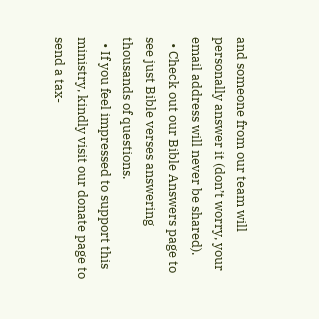and someone from our team will personally answer it (don’t worry, your email address will never be shared).
  • Check out our Bible Answers page to see just Bible verses answering thousands of questions.
  • If you feel impressed to support this ministry, kindly visit our donate page to send a tax-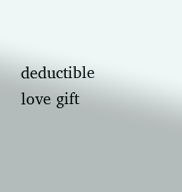deductible love gift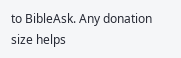to BibleAsk. Any donation size helps